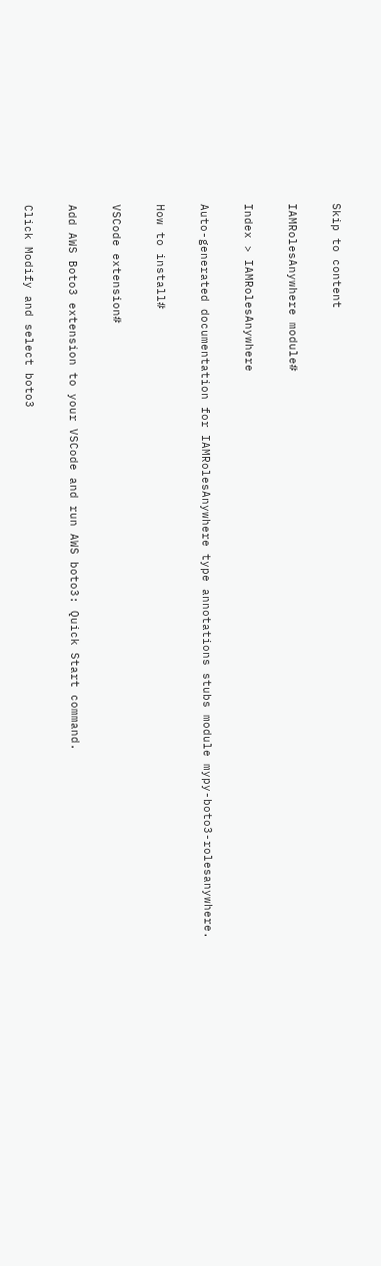Skip to content

IAMRolesAnywhere module#

Index > IAMRolesAnywhere

Auto-generated documentation for IAMRolesAnywhere type annotations stubs module mypy-boto3-rolesanywhere.

How to install#

VSCode extension#

Add AWS Boto3 extension to your VSCode and run AWS boto3: Quick Start command.

Click Modify and select boto3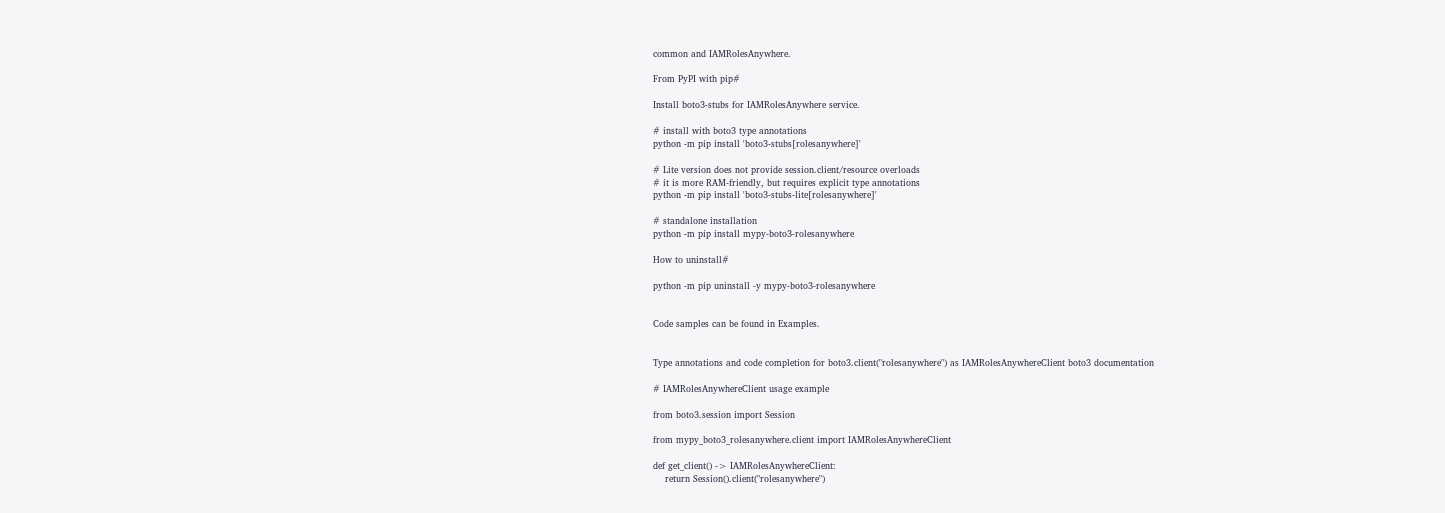common and IAMRolesAnywhere.

From PyPI with pip#

Install boto3-stubs for IAMRolesAnywhere service.

# install with boto3 type annotations
python -m pip install 'boto3-stubs[rolesanywhere]'

# Lite version does not provide session.client/resource overloads
# it is more RAM-friendly, but requires explicit type annotations
python -m pip install 'boto3-stubs-lite[rolesanywhere]'

# standalone installation
python -m pip install mypy-boto3-rolesanywhere

How to uninstall#

python -m pip uninstall -y mypy-boto3-rolesanywhere


Code samples can be found in Examples.


Type annotations and code completion for boto3.client("rolesanywhere") as IAMRolesAnywhereClient boto3 documentation

# IAMRolesAnywhereClient usage example

from boto3.session import Session

from mypy_boto3_rolesanywhere.client import IAMRolesAnywhereClient

def get_client() -> IAMRolesAnywhereClient:
    return Session().client("rolesanywhere")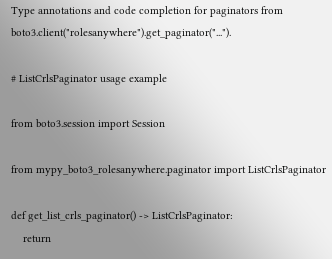Type annotations and code completion for paginators from boto3.client("rolesanywhere").get_paginator("...").

# ListCrlsPaginator usage example

from boto3.session import Session

from mypy_boto3_rolesanywhere.paginator import ListCrlsPaginator

def get_list_crls_paginator() -> ListCrlsPaginator:
    return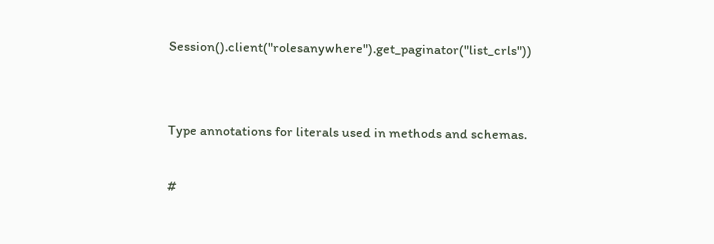Session().client("rolesanywhere").get_paginator("list_crls"))


Type annotations for literals used in methods and schemas.

#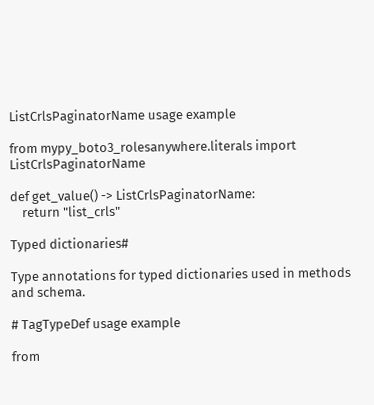ListCrlsPaginatorName usage example

from mypy_boto3_rolesanywhere.literals import ListCrlsPaginatorName

def get_value() -> ListCrlsPaginatorName:
    return "list_crls"

Typed dictionaries#

Type annotations for typed dictionaries used in methods and schema.

# TagTypeDef usage example

from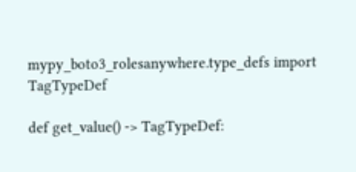mypy_boto3_rolesanywhere.type_defs import TagTypeDef

def get_value() -> TagTypeDef: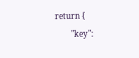return {
        "key":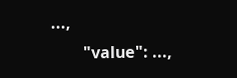...,
        "value": ...,